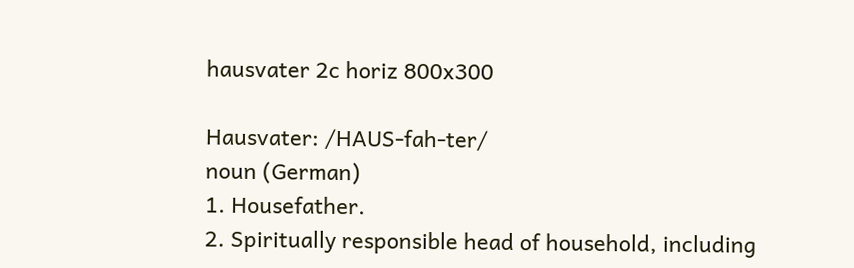hausvater 2c horiz 800x300

Hausvater: /HAUS-fah-ter/
noun (German)
1. Housefather.
2. Spiritually responsible head of household, including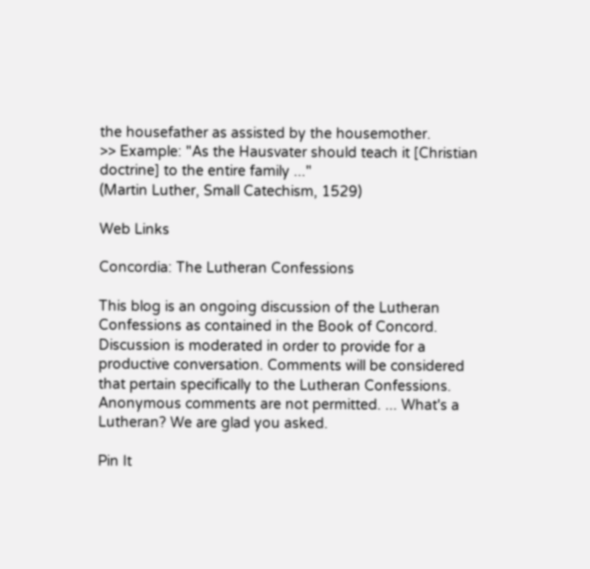the housefather as assisted by the housemother.
>> Example: "As the Hausvater should teach it [Christian doctrine] to the entire family ..."
(Martin Luther, Small Catechism, 1529)

Web Links

Concordia: The Lutheran Confessions

This blog is an ongoing discussion of the Lutheran Confessions as contained in the Book of Concord. Discussion is moderated in order to provide for a productive conversation. Comments will be considered that pertain specifically to the Lutheran Confessions. Anonymous comments are not permitted. ... What's a Lutheran? We are glad you asked.

Pin It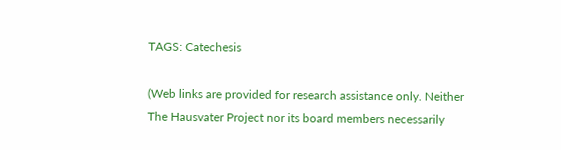TAGS: Catechesis

(Web links are provided for research assistance only. Neither The Hausvater Project nor its board members necessarily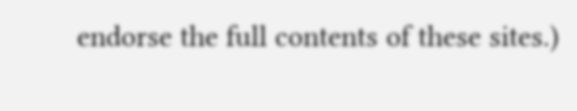endorse the full contents of these sites.)